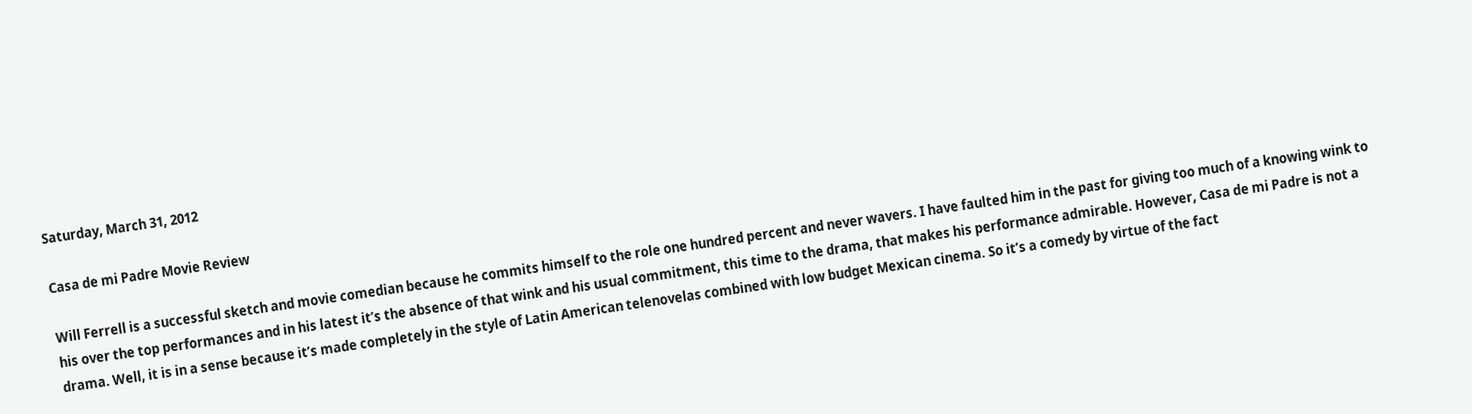Saturday, March 31, 2012

Casa de mi Padre Movie Review

Will Ferrell is a successful sketch and movie comedian because he commits himself to the role one hundred percent and never wavers. I have faulted him in the past for giving too much of a knowing wink to his over the top performances and in his latest it’s the absence of that wink and his usual commitment, this time to the drama, that makes his performance admirable. However, Casa de mi Padre is not a drama. Well, it is in a sense because it’s made completely in the style of Latin American telenovelas combined with low budget Mexican cinema. So it’s a comedy by virtue of the fact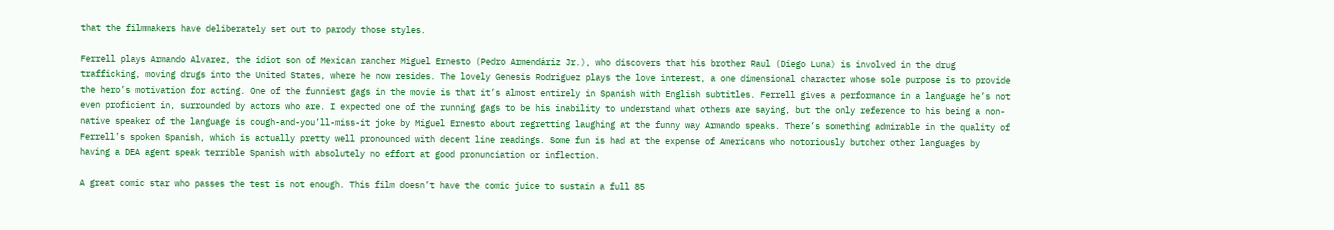that the filmmakers have deliberately set out to parody those styles.

Ferrell plays Armando Alvarez, the idiot son of Mexican rancher Miguel Ernesto (Pedro Armendáriz Jr.), who discovers that his brother Raul (Diego Luna) is involved in the drug trafficking, moving drugs into the United States, where he now resides. The lovely Genesis Rodriguez plays the love interest, a one dimensional character whose sole purpose is to provide the hero’s motivation for acting. One of the funniest gags in the movie is that it’s almost entirely in Spanish with English subtitles. Ferrell gives a performance in a language he’s not even proficient in, surrounded by actors who are. I expected one of the running gags to be his inability to understand what others are saying, but the only reference to his being a non-native speaker of the language is cough-and-you’ll-miss-it joke by Miguel Ernesto about regretting laughing at the funny way Armando speaks. There’s something admirable in the quality of Ferrell’s spoken Spanish, which is actually pretty well pronounced with decent line readings. Some fun is had at the expense of Americans who notoriously butcher other languages by having a DEA agent speak terrible Spanish with absolutely no effort at good pronunciation or inflection.

A great comic star who passes the test is not enough. This film doesn’t have the comic juice to sustain a full 85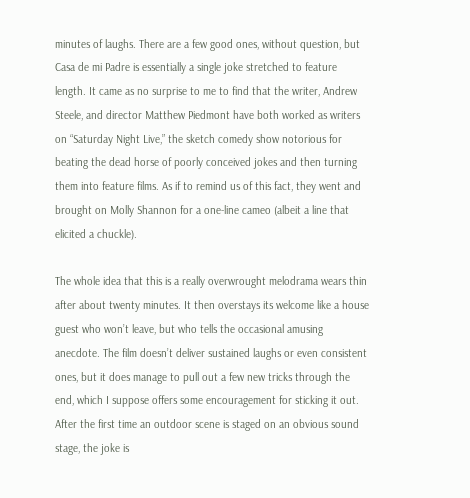minutes of laughs. There are a few good ones, without question, but Casa de mi Padre is essentially a single joke stretched to feature length. It came as no surprise to me to find that the writer, Andrew Steele, and director Matthew Piedmont have both worked as writers on “Saturday Night Live,” the sketch comedy show notorious for beating the dead horse of poorly conceived jokes and then turning them into feature films. As if to remind us of this fact, they went and brought on Molly Shannon for a one-line cameo (albeit a line that elicited a chuckle).

The whole idea that this is a really overwrought melodrama wears thin after about twenty minutes. It then overstays its welcome like a house guest who won’t leave, but who tells the occasional amusing anecdote. The film doesn’t deliver sustained laughs or even consistent ones, but it does manage to pull out a few new tricks through the end, which I suppose offers some encouragement for sticking it out. After the first time an outdoor scene is staged on an obvious sound stage, the joke is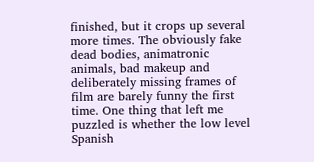finished, but it crops up several more times. The obviously fake dead bodies, animatronic animals, bad makeup and deliberately missing frames of film are barely funny the first time. One thing that left me puzzled is whether the low level Spanish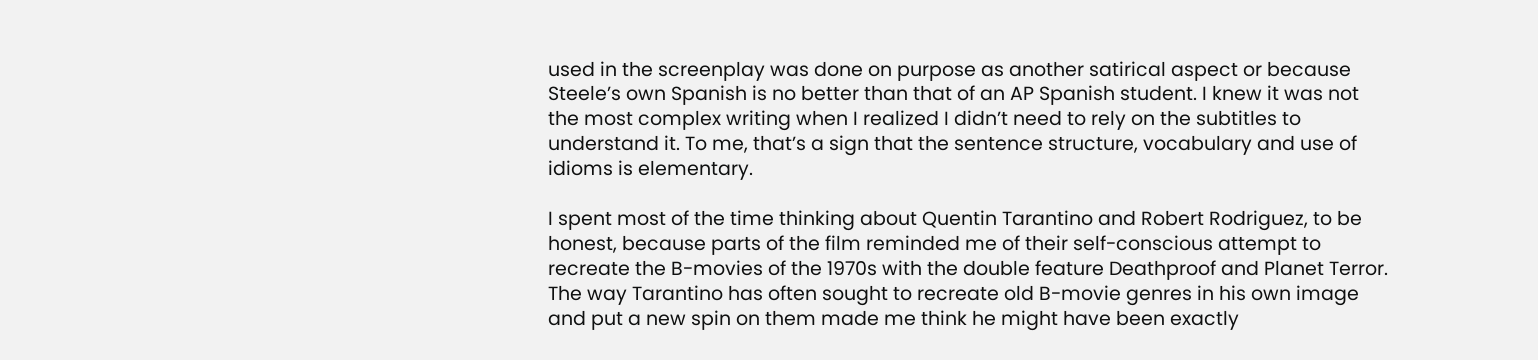used in the screenplay was done on purpose as another satirical aspect or because Steele’s own Spanish is no better than that of an AP Spanish student. I knew it was not the most complex writing when I realized I didn’t need to rely on the subtitles to understand it. To me, that’s a sign that the sentence structure, vocabulary and use of idioms is elementary.

I spent most of the time thinking about Quentin Tarantino and Robert Rodriguez, to be honest, because parts of the film reminded me of their self-conscious attempt to recreate the B-movies of the 1970s with the double feature Deathproof and Planet Terror. The way Tarantino has often sought to recreate old B-movie genres in his own image and put a new spin on them made me think he might have been exactly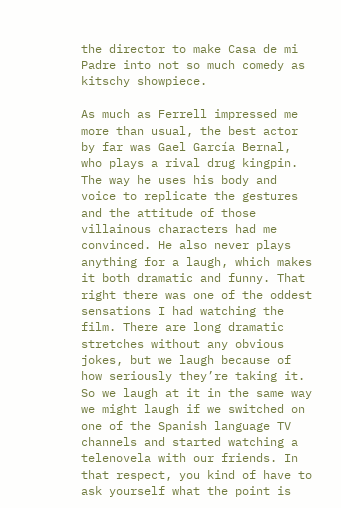the director to make Casa de mi Padre into not so much comedy as kitschy showpiece.

As much as Ferrell impressed me more than usual, the best actor by far was Gael García Bernal, who plays a rival drug kingpin. The way he uses his body and voice to replicate the gestures and the attitude of those villainous characters had me convinced. He also never plays anything for a laugh, which makes it both dramatic and funny. That right there was one of the oddest sensations I had watching the film. There are long dramatic stretches without any obvious jokes, but we laugh because of how seriously they’re taking it. So we laugh at it in the same way we might laugh if we switched on one of the Spanish language TV channels and started watching a telenovela with our friends. In that respect, you kind of have to ask yourself what the point is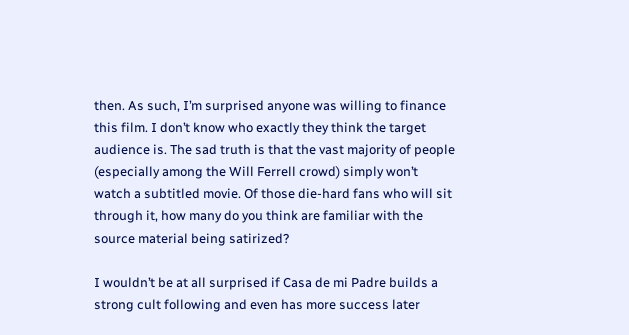then. As such, I’m surprised anyone was willing to finance this film. I don’t know who exactly they think the target audience is. The sad truth is that the vast majority of people (especially among the Will Ferrell crowd) simply won’t watch a subtitled movie. Of those die-hard fans who will sit through it, how many do you think are familiar with the source material being satirized?

I wouldn’t be at all surprised if Casa de mi Padre builds a strong cult following and even has more success later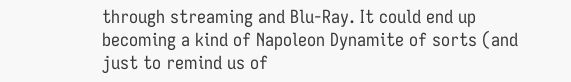through streaming and Blu-Ray. It could end up becoming a kind of Napoleon Dynamite of sorts (and just to remind us of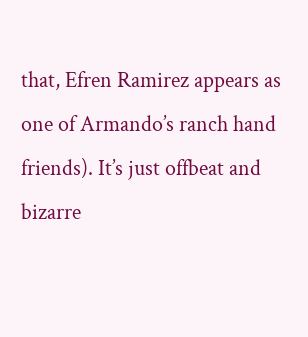that, Efren Ramirez appears as one of Armando’s ranch hand friends). It’s just offbeat and bizarre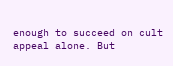enough to succeed on cult appeal alone. But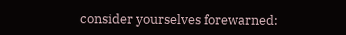consider yourselves forewarned: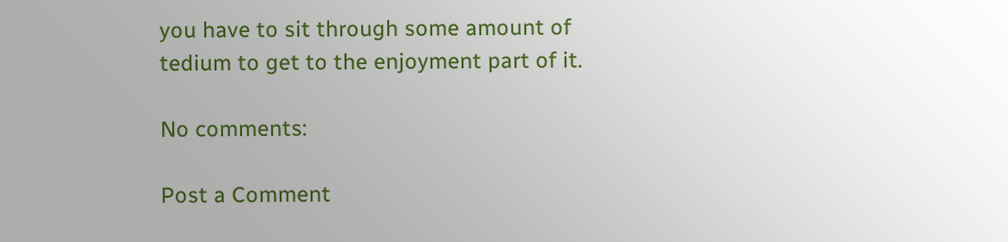you have to sit through some amount of tedium to get to the enjoyment part of it.

No comments:

Post a Comment